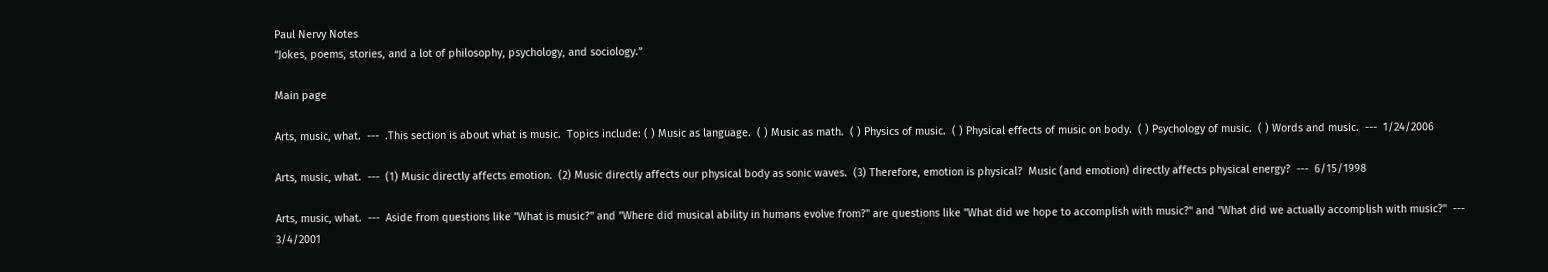Paul Nervy Notes
“Jokes, poems, stories, and a lot of philosophy, psychology, and sociology.”

Main page

Arts, music, what.  ---  .This section is about what is music.  Topics include: ( ) Music as language.  ( ) Music as math.  ( ) Physics of music.  ( ) Physical effects of music on body.  ( ) Psychology of music.  ( ) Words and music.  ---  1/24/2006

Arts, music, what.  ---  (1) Music directly affects emotion.  (2) Music directly affects our physical body as sonic waves.  (3) Therefore, emotion is physical?  Music (and emotion) directly affects physical energy?  ---  6/15/1998

Arts, music, what.  ---  Aside from questions like "What is music?" and "Where did musical ability in humans evolve from?" are questions like "What did we hope to accomplish with music?" and "What did we actually accomplish with music?"  ---  3/4/2001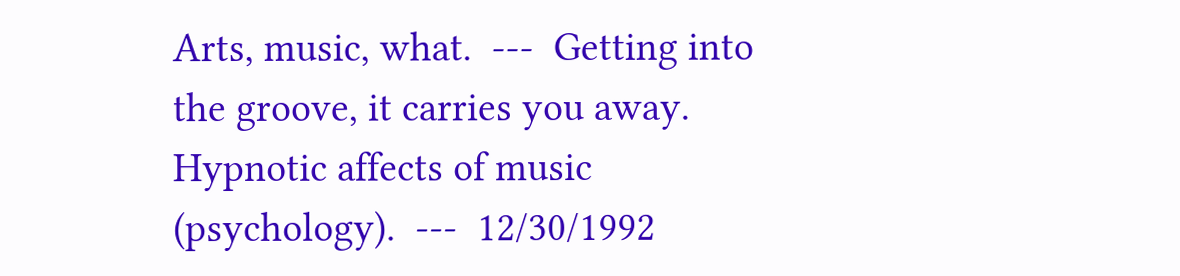Arts, music, what.  ---  Getting into the groove, it carries you away.  Hypnotic affects of music (psychology).  ---  12/30/1992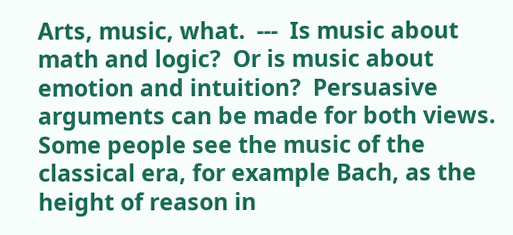Arts, music, what.  ---  Is music about math and logic?  Or is music about emotion and intuition?  Persuasive arguments can be made for both views.  Some people see the music of the classical era, for example Bach, as the height of reason in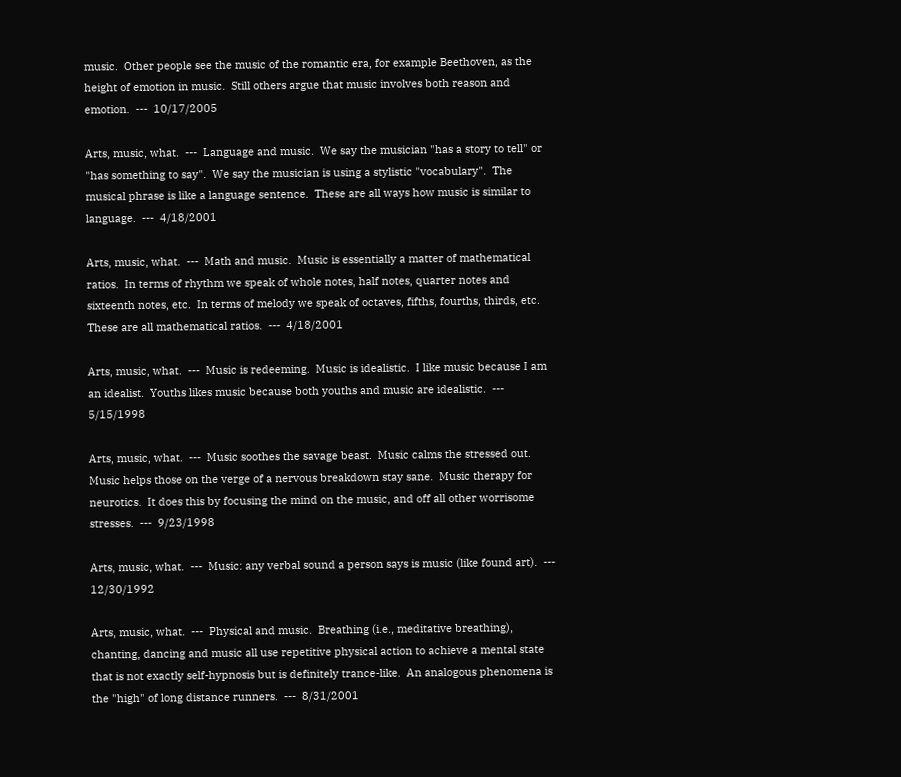music.  Other people see the music of the romantic era, for example Beethoven, as the height of emotion in music.  Still others argue that music involves both reason and emotion.  ---  10/17/2005

Arts, music, what.  ---  Language and music.  We say the musician "has a story to tell" or "has something to say".  We say the musician is using a stylistic "vocabulary".  The musical phrase is like a language sentence.  These are all ways how music is similar to language.  ---  4/18/2001

Arts, music, what.  ---  Math and music.  Music is essentially a matter of mathematical ratios.  In terms of rhythm we speak of whole notes, half notes, quarter notes and sixteenth notes, etc.  In terms of melody we speak of octaves, fifths, fourths, thirds, etc.  These are all mathematical ratios.  ---  4/18/2001

Arts, music, what.  ---  Music is redeeming.  Music is idealistic.  I like music because I am an idealist.  Youths likes music because both youths and music are idealistic.  ---  5/15/1998

Arts, music, what.  ---  Music soothes the savage beast.  Music calms the stressed out.  Music helps those on the verge of a nervous breakdown stay sane.  Music therapy for neurotics.  It does this by focusing the mind on the music, and off all other worrisome stresses.  ---  9/23/1998

Arts, music, what.  ---  Music: any verbal sound a person says is music (like found art).  ---  12/30/1992

Arts, music, what.  ---  Physical and music.  Breathing (i.e., meditative breathing), chanting, dancing and music all use repetitive physical action to achieve a mental state that is not exactly self-hypnosis but is definitely trance-like.  An analogous phenomena is the "high" of long distance runners.  ---  8/31/2001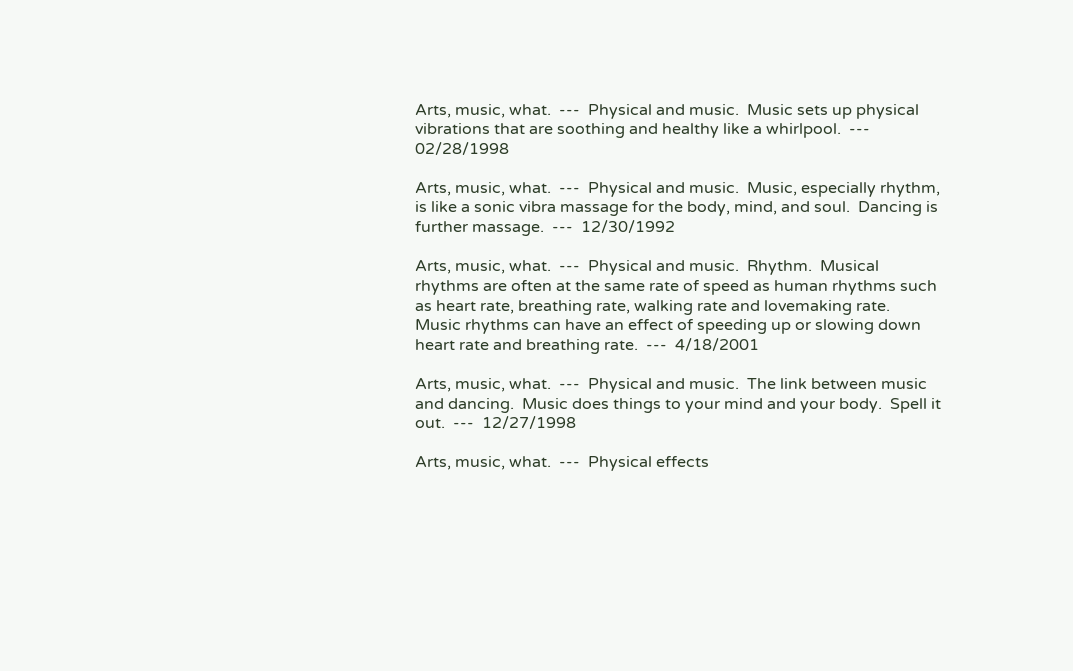Arts, music, what.  ---  Physical and music.  Music sets up physical vibrations that are soothing and healthy like a whirlpool.  ---  02/28/1998

Arts, music, what.  ---  Physical and music.  Music, especially rhythm, is like a sonic vibra massage for the body, mind, and soul.  Dancing is further massage.  ---  12/30/1992

Arts, music, what.  ---  Physical and music.  Rhythm.  Musical rhythms are often at the same rate of speed as human rhythms such as heart rate, breathing rate, walking rate and lovemaking rate.  Music rhythms can have an effect of speeding up or slowing down heart rate and breathing rate.  ---  4/18/2001

Arts, music, what.  ---  Physical and music.  The link between music and dancing.  Music does things to your mind and your body.  Spell it out.  ---  12/27/1998

Arts, music, what.  ---  Physical effects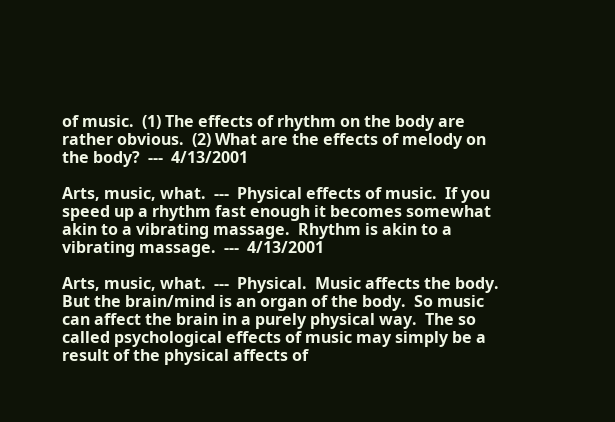of music.  (1) The effects of rhythm on the body are rather obvious.  (2) What are the effects of melody on the body?  ---  4/13/2001

Arts, music, what.  ---  Physical effects of music.  If you speed up a rhythm fast enough it becomes somewhat akin to a vibrating massage.  Rhythm is akin to a vibrating massage.  ---  4/13/2001

Arts, music, what.  ---  Physical.  Music affects the body.  But the brain/mind is an organ of the body.  So music can affect the brain in a purely physical way.  The so called psychological effects of music may simply be a result of the physical affects of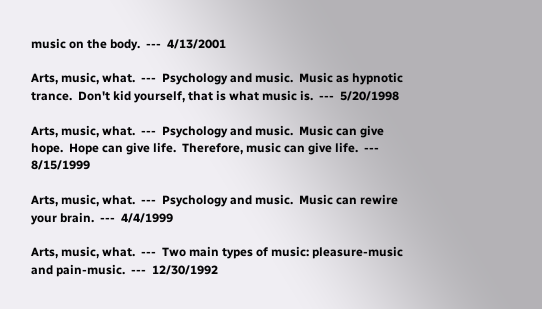music on the body.  ---  4/13/2001

Arts, music, what.  ---  Psychology and music.  Music as hypnotic trance.  Don't kid yourself, that is what music is.  ---  5/20/1998

Arts, music, what.  ---  Psychology and music.  Music can give hope.  Hope can give life.  Therefore, music can give life.  ---  8/15/1999

Arts, music, what.  ---  Psychology and music.  Music can rewire your brain.  ---  4/4/1999

Arts, music, what.  ---  Two main types of music: pleasure-music and pain-music.  ---  12/30/1992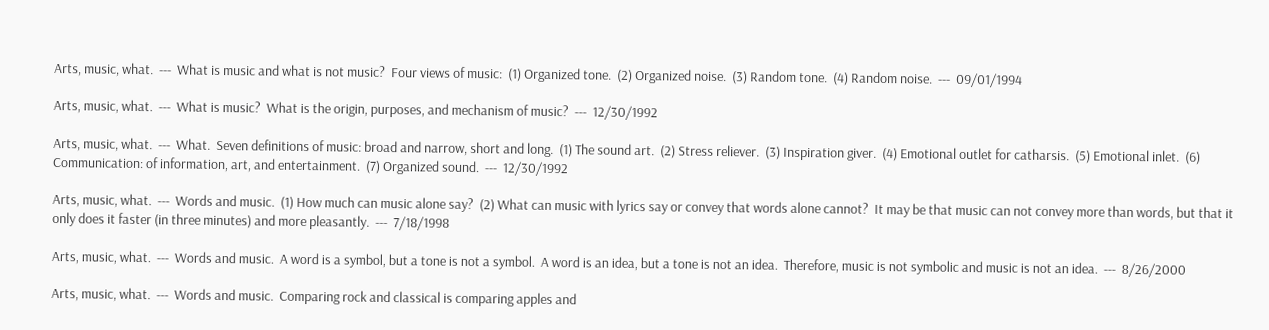Arts, music, what.  ---  What is music and what is not music?  Four views of music:  (1) Organized tone.  (2) Organized noise.  (3) Random tone.  (4) Random noise.  ---  09/01/1994

Arts, music, what.  ---  What is music?  What is the origin, purposes, and mechanism of music?  ---  12/30/1992

Arts, music, what.  ---  What.  Seven definitions of music: broad and narrow, short and long.  (1) The sound art.  (2) Stress reliever.  (3) Inspiration giver.  (4) Emotional outlet for catharsis.  (5) Emotional inlet.  (6) Communication: of information, art, and entertainment.  (7) Organized sound.  ---  12/30/1992

Arts, music, what.  ---  Words and music.  (1) How much can music alone say?  (2) What can music with lyrics say or convey that words alone cannot?  It may be that music can not convey more than words, but that it only does it faster (in three minutes) and more pleasantly.  ---  7/18/1998

Arts, music, what.  ---  Words and music.  A word is a symbol, but a tone is not a symbol.  A word is an idea, but a tone is not an idea.  Therefore, music is not symbolic and music is not an idea.  ---  8/26/2000

Arts, music, what.  ---  Words and music.  Comparing rock and classical is comparing apples and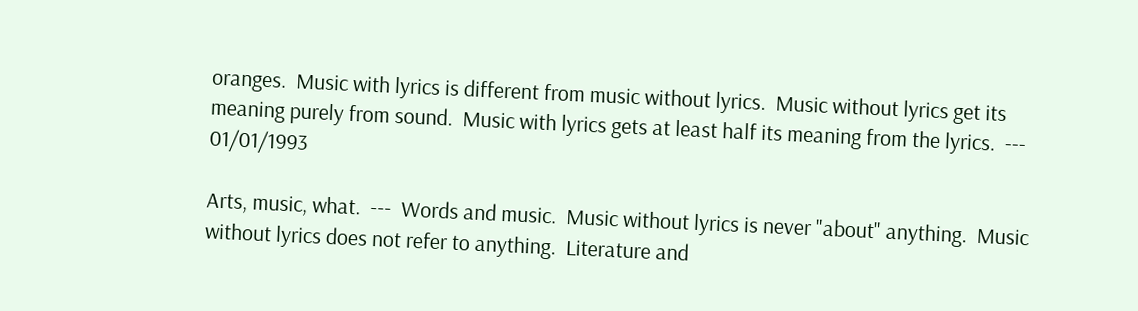oranges.  Music with lyrics is different from music without lyrics.  Music without lyrics get its meaning purely from sound.  Music with lyrics gets at least half its meaning from the lyrics.  ---  01/01/1993

Arts, music, what.  ---  Words and music.  Music without lyrics is never "about" anything.  Music without lyrics does not refer to anything.  Literature and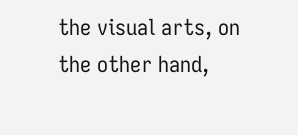the visual arts, on the other hand,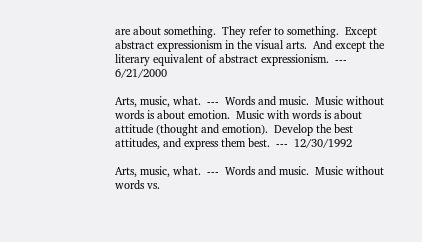are about something.  They refer to something.  Except abstract expressionism in the visual arts.  And except the literary equivalent of abstract expressionism.  ---  6/21/2000

Arts, music, what.  ---  Words and music.  Music without words is about emotion.  Music with words is about attitude (thought and emotion).  Develop the best attitudes, and express them best.  ---  12/30/1992

Arts, music, what.  ---  Words and music.  Music without words vs.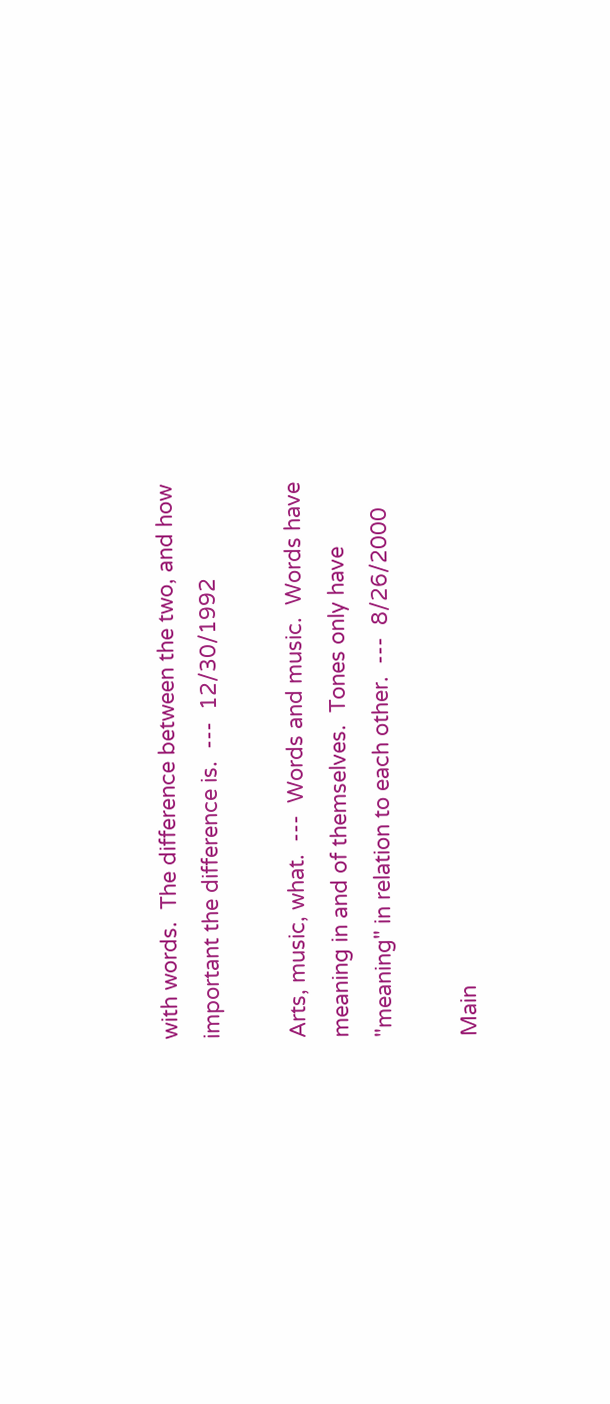with words.  The difference between the two, and how important the difference is.  ---  12/30/1992

Arts, music, what.  ---  Words and music.  Words have meaning in and of themselves.  Tones only have "meaning" in relation to each other.  ---  8/26/2000

Main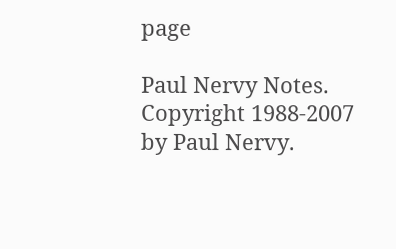page

Paul Nervy Notes. Copyright 1988-2007 by Paul Nervy.